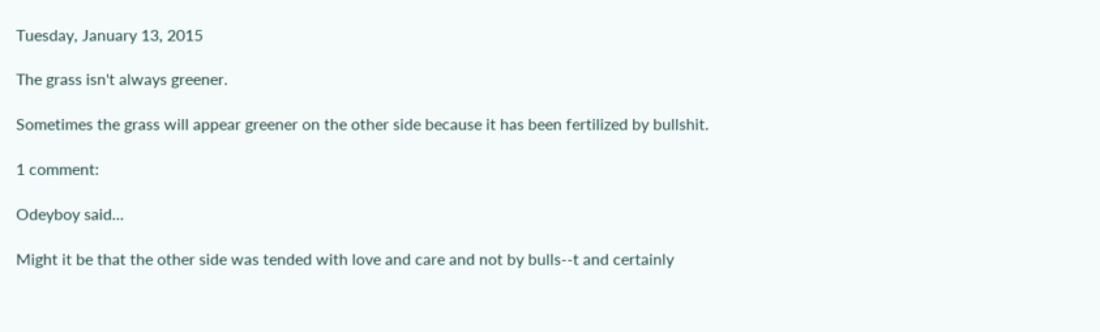Tuesday, January 13, 2015

The grass isn't always greener.

Sometimes the grass will appear greener on the other side because it has been fertilized by bullshit.

1 comment:

Odeyboy said...

Might it be that the other side was tended with love and care and not by bulls--t and certainly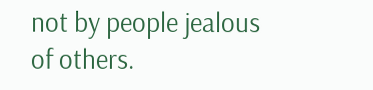not by people jealous of others.